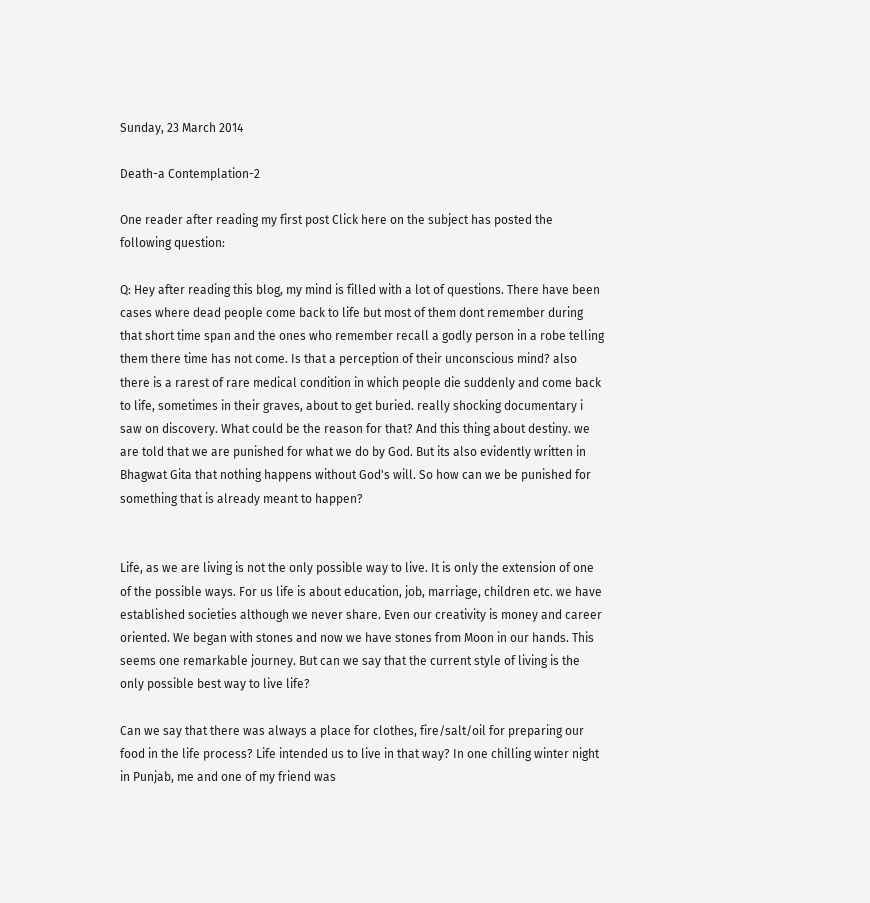Sunday, 23 March 2014

Death-a Contemplation-2

One reader after reading my first post Click here on the subject has posted the following question:

Q: Hey after reading this blog, my mind is filled with a lot of questions. There have been cases where dead people come back to life but most of them dont remember during that short time span and the ones who remember recall a godly person in a robe telling them there time has not come. Is that a perception of their unconscious mind? also there is a rarest of rare medical condition in which people die suddenly and come back to life, sometimes in their graves, about to get buried. really shocking documentary i saw on discovery. What could be the reason for that? And this thing about destiny. we are told that we are punished for what we do by God. But its also evidently written in Bhagwat Gita that nothing happens without God's will. So how can we be punished for something that is already meant to happen?


Life, as we are living is not the only possible way to live. It is only the extension of one of the possible ways. For us life is about education, job, marriage, children etc. we have established societies although we never share. Even our creativity is money and career oriented. We began with stones and now we have stones from Moon in our hands. This seems one remarkable journey. But can we say that the current style of living is the only possible best way to live life?

Can we say that there was always a place for clothes, fire/salt/oil for preparing our food in the life process? Life intended us to live in that way? In one chilling winter night in Punjab, me and one of my friend was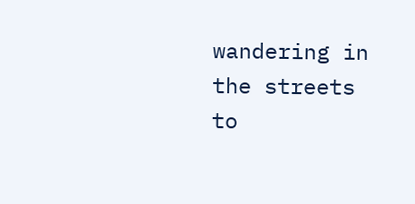wandering in the streets to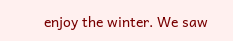enjoy the winter. We saw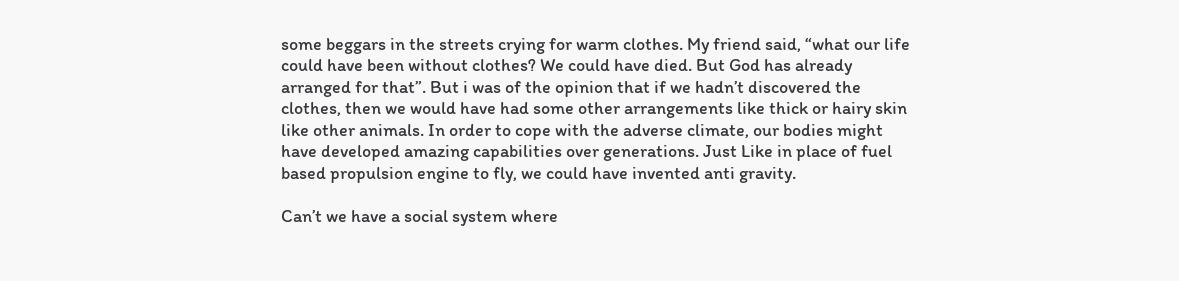some beggars in the streets crying for warm clothes. My friend said, “what our life could have been without clothes? We could have died. But God has already arranged for that”. But i was of the opinion that if we hadn’t discovered the clothes, then we would have had some other arrangements like thick or hairy skin like other animals. In order to cope with the adverse climate, our bodies might have developed amazing capabilities over generations. Just Like in place of fuel based propulsion engine to fly, we could have invented anti gravity.

Can’t we have a social system where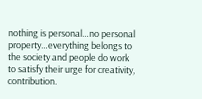nothing is personal…no personal property…everything belongs to the society and people do work to satisfy their urge for creativity, contribution.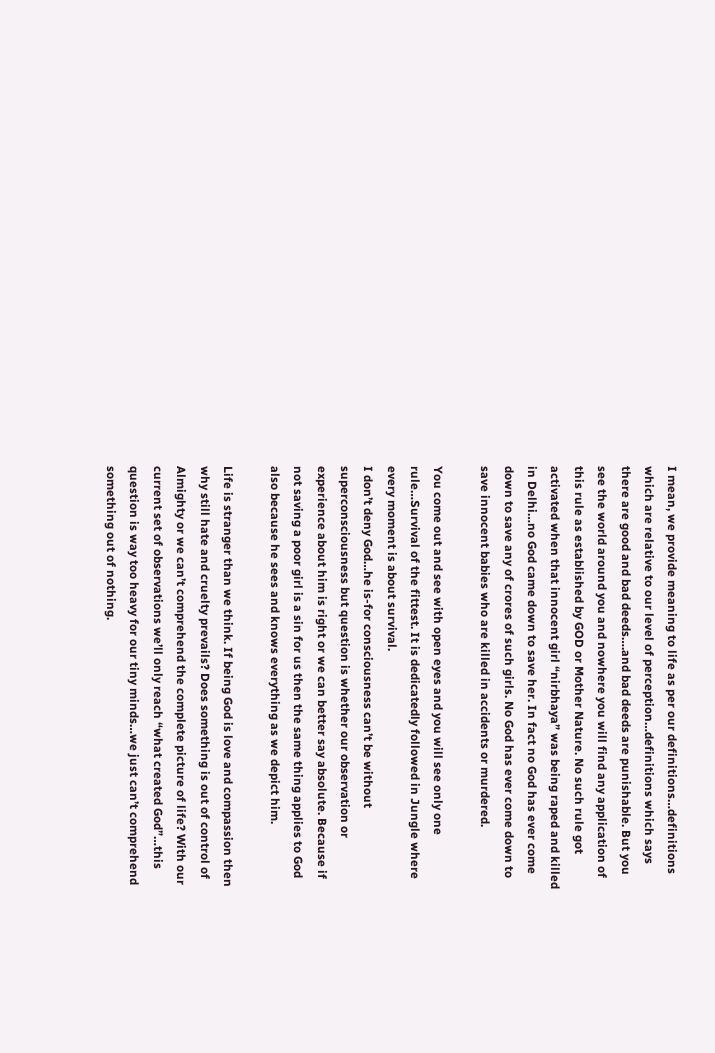I mean, we provide meaning to life as per our definitions…definitions which are relative to our level of perception…definitions which says there are good and bad deeds….and bad deeds are punishable. But you see the world around you and nowhere you will find any application of this rule as established by GOD or Mother Nature. No such rule got activated when that innocent girl “nirbhaya” was being raped and killed in Delhi…no God came down to save her. In fact no God has ever come down to save any of crores of such girls. No God has ever come down to save innocent babies who are killed in accidents or murdered.

You come out and see with open eyes and you will see only one rule…Survival of the fittest. It is dedicatedly followed in Jungle where every moment is about survival.
I don’t deny God…he is-for consciousness can’t be without superconsciousness but question is whether our observation or experience about him is right or we can better say absolute. Because if not saving a poor girl is a sin for us then the same thing applies to God also because he sees and knows everything as we depict him.

Life is stranger than we think. If being God is love and compassion then why still hate and cruelty prevails? Does something is out of control of Almighty or we can’t comprehend the complete picture of life? With our current set of observations we’ll only reach “what created God”…this question is way too heavy for our tiny minds…we just can’t comprehend something out of nothing.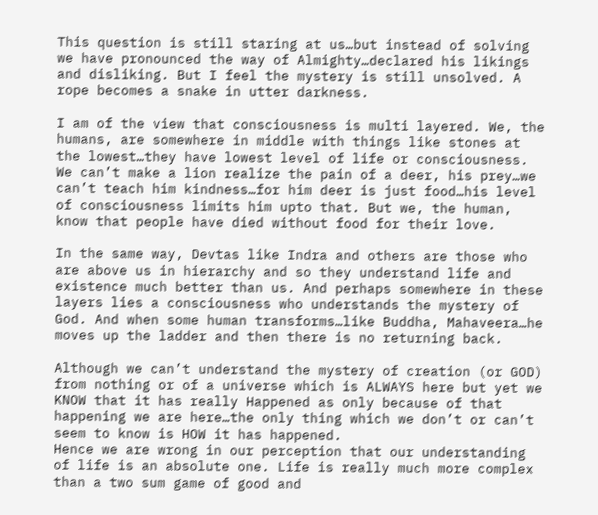This question is still staring at us…but instead of solving we have pronounced the way of Almighty…declared his likings and disliking. But I feel the mystery is still unsolved. A rope becomes a snake in utter darkness.

I am of the view that consciousness is multi layered. We, the humans, are somewhere in middle with things like stones at the lowest…they have lowest level of life or consciousness. We can’t make a lion realize the pain of a deer, his prey…we can’t teach him kindness…for him deer is just food…his level of consciousness limits him upto that. But we, the human, know that people have died without food for their love.

In the same way, Devtas like Indra and others are those who are above us in hierarchy and so they understand life and existence much better than us. And perhaps somewhere in these layers lies a consciousness who understands the mystery of God. And when some human transforms…like Buddha, Mahaveera…he moves up the ladder and then there is no returning back.

Although we can’t understand the mystery of creation (or GOD) from nothing or of a universe which is ALWAYS here but yet we KNOW that it has really Happened as only because of that happening we are here…the only thing which we don’t or can’t seem to know is HOW it has happened.
Hence we are wrong in our perception that our understanding of life is an absolute one. Life is really much more complex than a two sum game of good and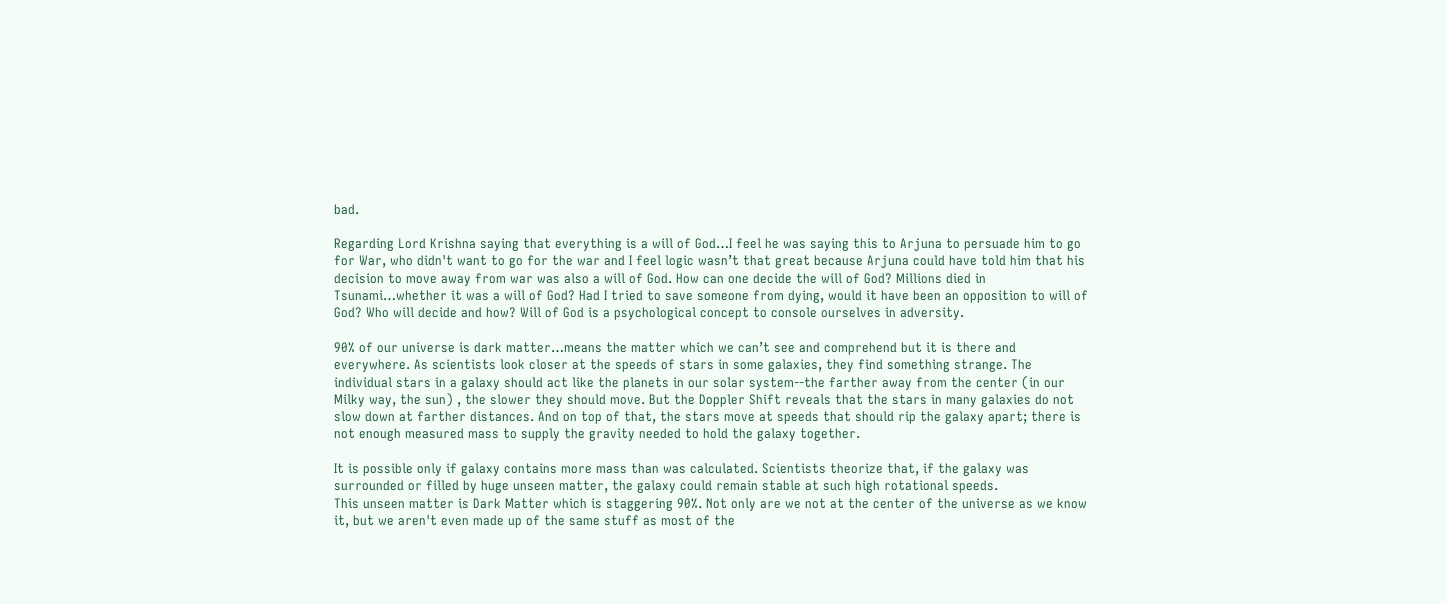bad.

Regarding Lord Krishna saying that everything is a will of God…I feel he was saying this to Arjuna to persuade him to go for War, who didn't want to go for the war and I feel logic wasn’t that great because Arjuna could have told him that his decision to move away from war was also a will of God. How can one decide the will of God? Millions died in Tsunami…whether it was a will of God? Had I tried to save someone from dying, would it have been an opposition to will of God? Who will decide and how? Will of God is a psychological concept to console ourselves in adversity.

90% of our universe is dark matter…means the matter which we can’t see and comprehend but it is there and everywhere. As scientists look closer at the speeds of stars in some galaxies, they find something strange. The individual stars in a galaxy should act like the planets in our solar system--the farther away from the center (in our Milky way, the sun) , the slower they should move. But the Doppler Shift reveals that the stars in many galaxies do not slow down at farther distances. And on top of that, the stars move at speeds that should rip the galaxy apart; there is not enough measured mass to supply the gravity needed to hold the galaxy together.

It is possible only if galaxy contains more mass than was calculated. Scientists theorize that, if the galaxy was surrounded or filled by huge unseen matter, the galaxy could remain stable at such high rotational speeds.
This unseen matter is Dark Matter which is staggering 90%. Not only are we not at the center of the universe as we know it, but we aren't even made up of the same stuff as most of the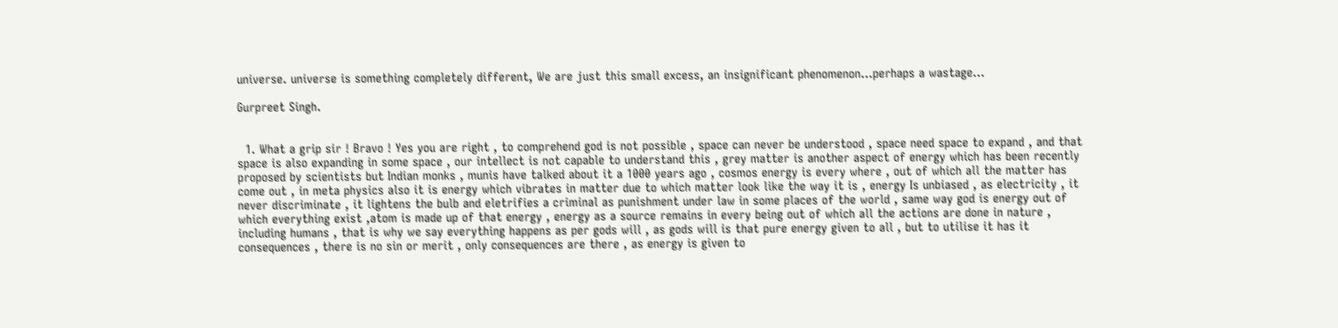universe. universe is something completely different, We are just this small excess, an insignificant phenomenon…perhaps a wastage…

Gurpreet Singh.


  1. What a grip sir ! Bravo ! Yes you are right , to comprehend god is not possible , space can never be understood , space need space to expand , and that space is also expanding in some space , our intellect is not capable to understand this , grey matter is another aspect of energy which has been recently proposed by scientists but Indian monks , munis have talked about it a 1000 years ago , cosmos energy is every where , out of which all the matter has come out , in meta physics also it is energy which vibrates in matter due to which matter look like the way it is , energy Is unbiased , as electricity , it never discriminate , it lightens the bulb and eletrifies a criminal as punishment under law in some places of the world , same way god is energy out of which everything exist ,atom is made up of that energy , energy as a source remains in every being out of which all the actions are done in nature , including humans , that is why we say everything happens as per gods will , as gods will is that pure energy given to all , but to utilise it has it consequences , there is no sin or merit , only consequences are there , as energy is given to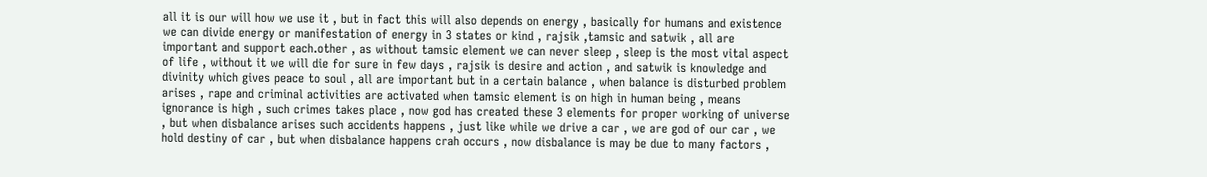all it is our will how we use it , but in fact this will also depends on energy , basically for humans and existence we can divide energy or manifestation of energy in 3 states or kind , rajsik ,tamsic and satwik , all are important and support each.other , as without tamsic element we can never sleep , sleep is the most vital aspect of life , without it we will die for sure in few days , rajsik is desire and action , and satwik is knowledge and divinity which gives peace to soul , all are important but in a certain balance , when balance is disturbed problem arises , rape and criminal activities are activated when tamsic element is on high in human being , means ignorance is high , such crimes takes place , now god has created these 3 elements for proper working of universe , but when disbalance arises such accidents happens , just like while we drive a car , we are god of our car , we hold destiny of car , but when disbalance happens crah occurs , now disbalance is may be due to many factors ,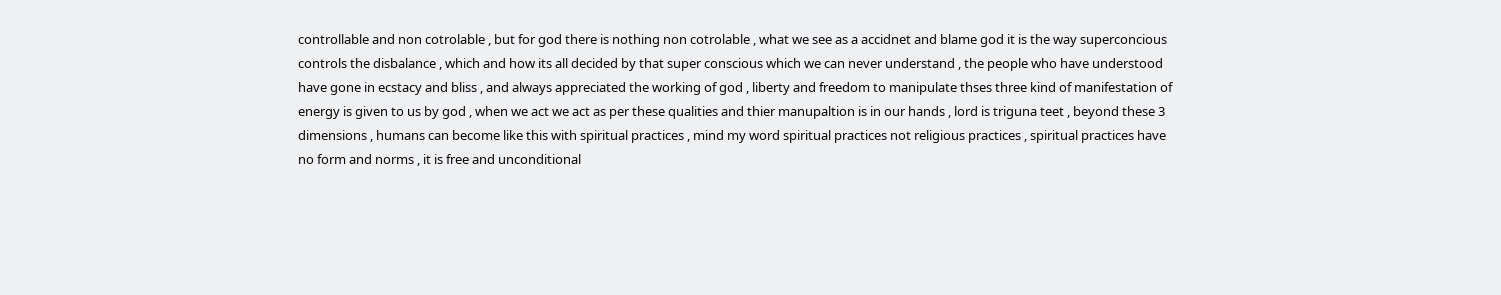controllable and non cotrolable , but for god there is nothing non cotrolable , what we see as a accidnet and blame god it is the way superconcious controls the disbalance , which and how its all decided by that super conscious which we can never understand , the people who have understood have gone in ecstacy and bliss , and always appreciated the working of god , liberty and freedom to manipulate thses three kind of manifestation of energy is given to us by god , when we act we act as per these qualities and thier manupaltion is in our hands , lord is triguna teet , beyond these 3 dimensions , humans can become like this with spiritual practices , mind my word spiritual practices not religious practices , spiritual practices have no form and norms , it is free and unconditional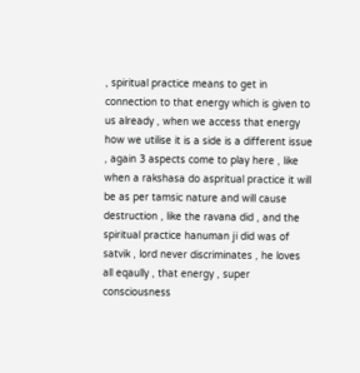, spiritual practice means to get in connection to that energy which is given to us already , when we access that energy how we utilise it is a side is a different issue , again 3 aspects come to play here , like when a rakshasa do aspritual practice it will be as per tamsic nature and will cause destruction , like the ravana did , and the spiritual practice hanuman ji did was of satvik , lord never discriminates , he loves all eqaully , that energy , super consciousness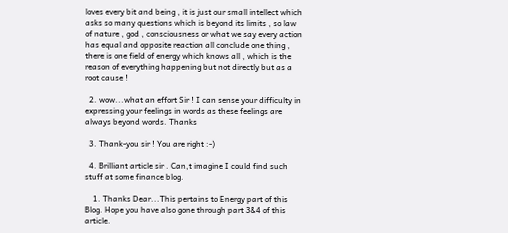loves every bit and being , it is just our small intellect which asks so many questions which is beyond its limits , so law of nature , god , consciousness or what we say every action has equal and opposite reaction all conclude one thing , there is one field of energy which knows all , which is the reason of everything happening but not directly but as a root cause !

  2. wow...what an effort Sir ! I can sense your difficulty in expressing your feelings in words as these feelings are always beyond words. Thanks

  3. Thank-you sir ! You are right :-)

  4. Brilliant article sir . Can,t imagine I could find such stuff at some finance blog.

    1. Thanks Dear...This pertains to Energy part of this Blog. Hope you have also gone through part 3&4 of this article.